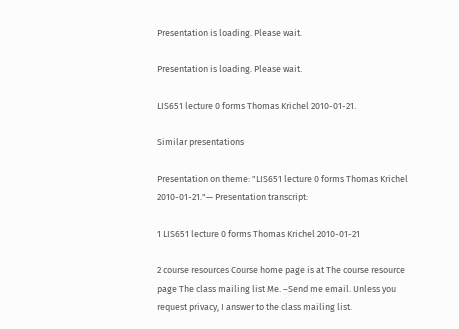Presentation is loading. Please wait.

Presentation is loading. Please wait.

LIS651 lecture 0 forms Thomas Krichel 2010-01-21.

Similar presentations

Presentation on theme: "LIS651 lecture 0 forms Thomas Krichel 2010-01-21."— Presentation transcript:

1 LIS651 lecture 0 forms Thomas Krichel 2010-01-21

2 course resources Course home page is at The course resource page The class mailing list Me. –Send me email. Unless you request privacy, I answer to the class mailing list.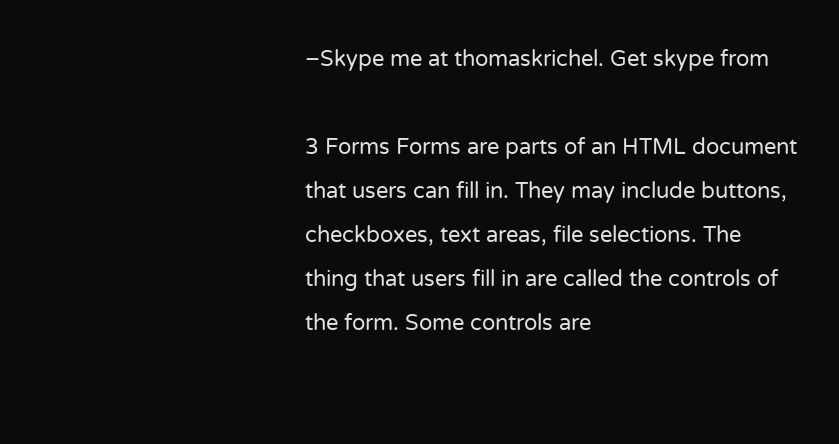–Skype me at thomaskrichel. Get skype from

3 Forms Forms are parts of an HTML document that users can fill in. They may include buttons, checkboxes, text areas, file selections. The thing that users fill in are called the controls of the form. Some controls are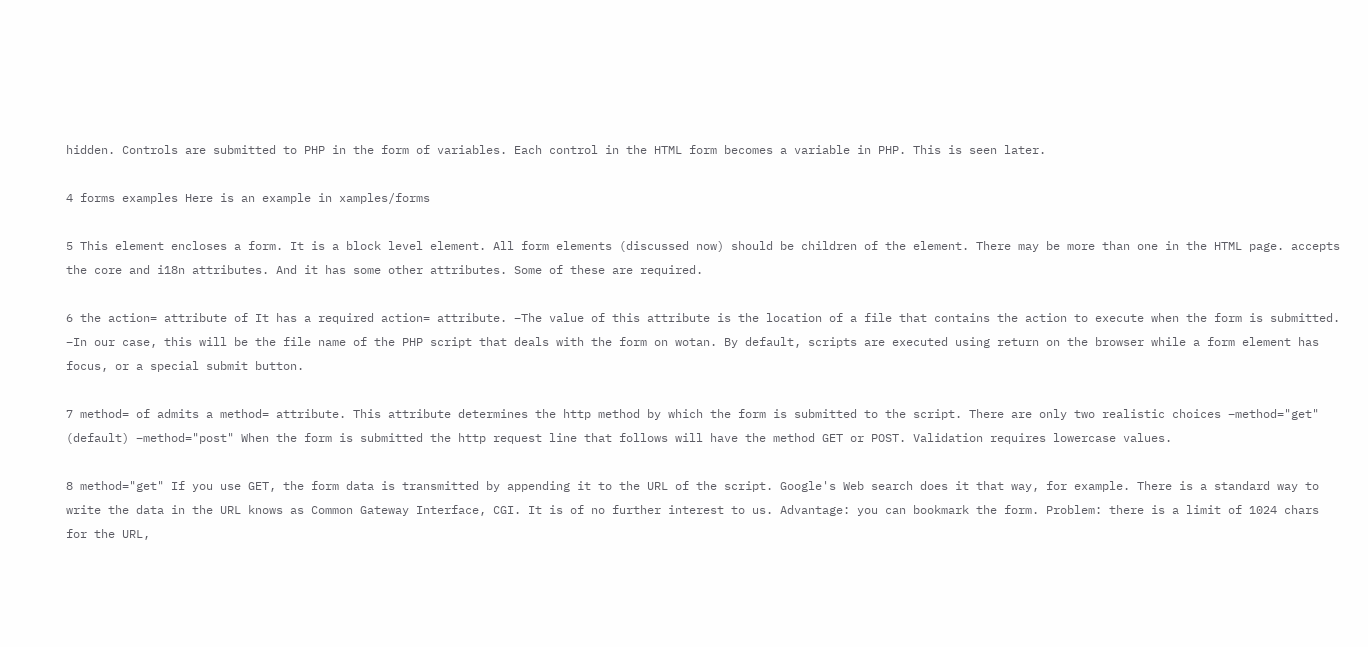hidden. Controls are submitted to PHP in the form of variables. Each control in the HTML form becomes a variable in PHP. This is seen later.

4 forms examples Here is an example in xamples/forms

5 This element encloses a form. It is a block level element. All form elements (discussed now) should be children of the element. There may be more than one in the HTML page. accepts the core and i18n attributes. And it has some other attributes. Some of these are required.

6 the action= attribute of It has a required action= attribute. –The value of this attribute is the location of a file that contains the action to execute when the form is submitted. –In our case, this will be the file name of the PHP script that deals with the form on wotan. By default, scripts are executed using return on the browser while a form element has focus, or a special submit button.

7 method= of admits a method= attribute. This attribute determines the http method by which the form is submitted to the script. There are only two realistic choices –method="get" (default) –method="post" When the form is submitted the http request line that follows will have the method GET or POST. Validation requires lowercase values.

8 method="get" If you use GET, the form data is transmitted by appending it to the URL of the script. Google's Web search does it that way, for example. There is a standard way to write the data in the URL knows as Common Gateway Interface, CGI. It is of no further interest to us. Advantage: you can bookmark the form. Problem: there is a limit of 1024 chars for the URL,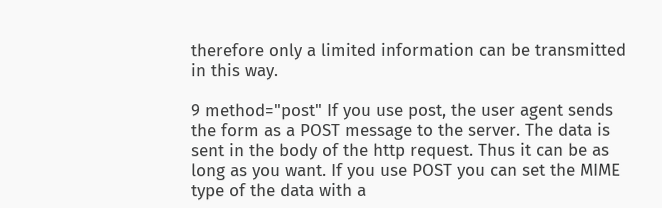therefore only a limited information can be transmitted in this way.

9 method="post" If you use post, the user agent sends the form as a POST message to the server. The data is sent in the body of the http request. Thus it can be as long as you want. If you use POST you can set the MIME type of the data with a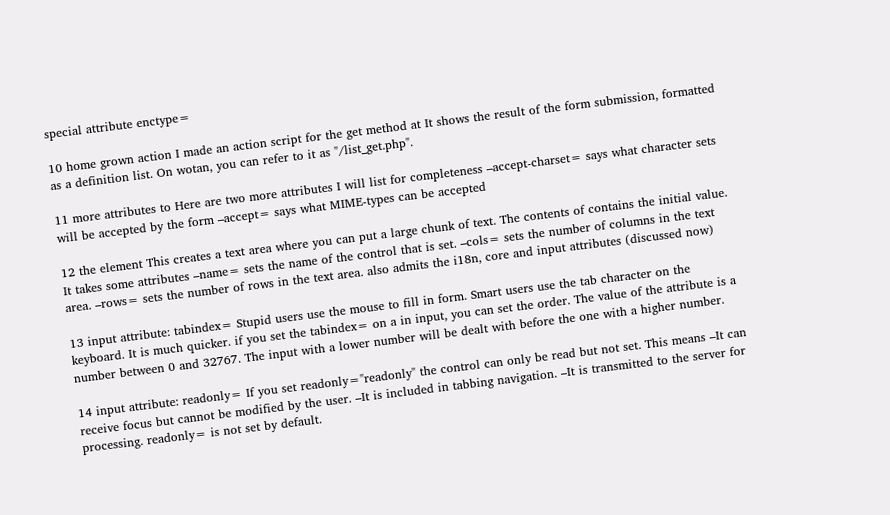special attribute enctype=

10 home grown action I made an action script for the get method at It shows the result of the form submission, formatted as a definition list. On wotan, you can refer to it as "/list_get.php".

11 more attributes to Here are two more attributes I will list for completeness –accept-charset= says what character sets will be accepted by the form –accept= says what MIME-types can be accepted

12 the element This creates a text area where you can put a large chunk of text. The contents of contains the initial value. It takes some attributes –name= sets the name of the control that is set. –cols= sets the number of columns in the text area. –rows= sets the number of rows in the text area. also admits the i18n, core and input attributes (discussed now)

13 input attribute: tabindex= Stupid users use the mouse to fill in form. Smart users use the tab character on the keyboard. It is much quicker. if you set the tabindex= on a in input, you can set the order. The value of the attribute is a number between 0 and 32767. The input with a lower number will be dealt with before the one with a higher number.

14 input attribute: readonly= If you set readonly="readonly" the control can only be read but not set. This means –It can receive focus but cannot be modified by the user. –It is included in tabbing navigation. –It is transmitted to the server for processing. readonly= is not set by default.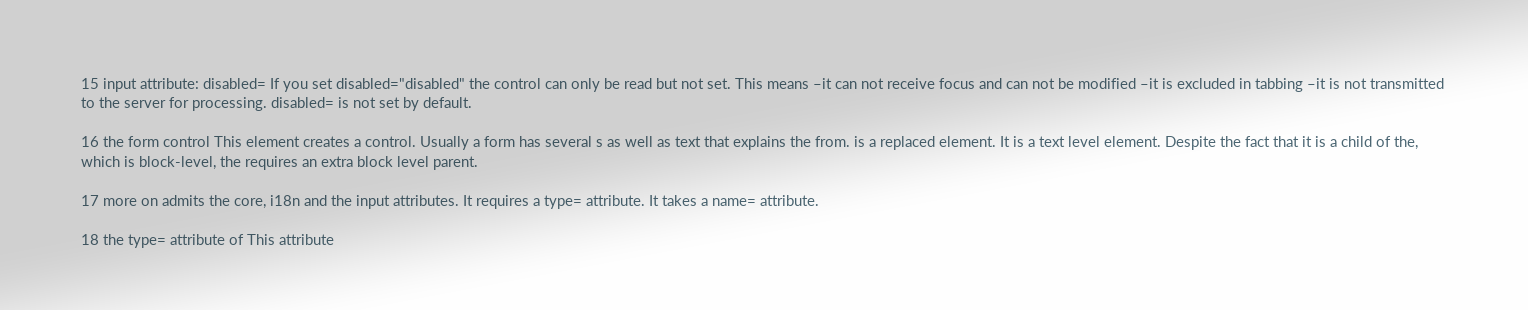15 input attribute: disabled= If you set disabled="disabled" the control can only be read but not set. This means –it can not receive focus and can not be modified –it is excluded in tabbing –it is not transmitted to the server for processing. disabled= is not set by default.

16 the form control This element creates a control. Usually a form has several s as well as text that explains the from. is a replaced element. It is a text level element. Despite the fact that it is a child of the, which is block-level, the requires an extra block level parent.

17 more on admits the core, i18n and the input attributes. It requires a type= attribute. It takes a name= attribute.

18 the type= attribute of This attribute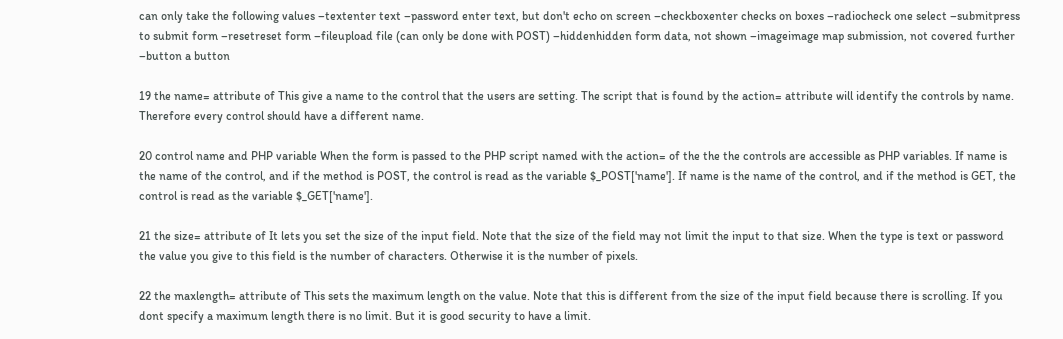can only take the following values –textenter text –password enter text, but don't echo on screen –checkboxenter checks on boxes –radiocheck one select –submitpress to submit form –resetreset form –fileupload file (can only be done with POST) –hiddenhidden form data, not shown –imageimage map submission, not covered further –button a button

19 the name= attribute of This give a name to the control that the users are setting. The script that is found by the action= attribute will identify the controls by name. Therefore every control should have a different name.

20 control name and PHP variable When the form is passed to the PHP script named with the action= of the the the controls are accessible as PHP variables. If name is the name of the control, and if the method is POST, the control is read as the variable $_POST['name']. If name is the name of the control, and if the method is GET, the control is read as the variable $_GET['name'].

21 the size= attribute of It lets you set the size of the input field. Note that the size of the field may not limit the input to that size. When the type is text or password the value you give to this field is the number of characters. Otherwise it is the number of pixels.

22 the maxlength= attribute of This sets the maximum length on the value. Note that this is different from the size of the input field because there is scrolling. If you dont specify a maximum length there is no limit. But it is good security to have a limit.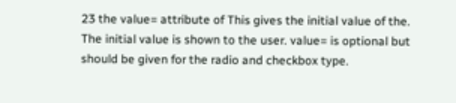23 the value= attribute of This gives the initial value of the. The initial value is shown to the user. value= is optional but should be given for the radio and checkbox type.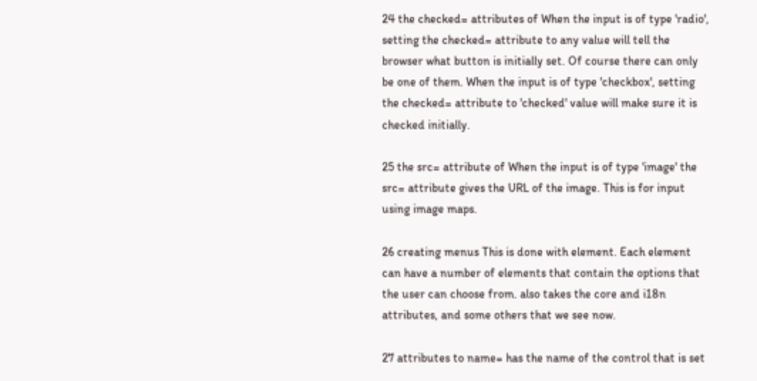24 the checked= attributes of When the input is of type 'radio', setting the checked= attribute to any value will tell the browser what button is initially set. Of course there can only be one of them. When the input is of type 'checkbox', setting the checked= attribute to 'checked' value will make sure it is checked initially.

25 the src= attribute of When the input is of type 'image' the src= attribute gives the URL of the image. This is for input using image maps.

26 creating menus This is done with element. Each element can have a number of elements that contain the options that the user can choose from. also takes the core and i18n attributes, and some others that we see now.

27 attributes to name= has the name of the control that is set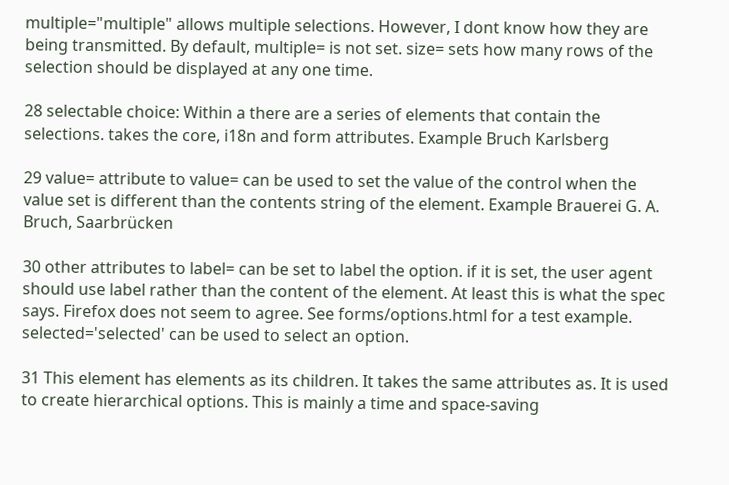multiple="multiple" allows multiple selections. However, I dont know how they are being transmitted. By default, multiple= is not set. size= sets how many rows of the selection should be displayed at any one time.

28 selectable choice: Within a there are a series of elements that contain the selections. takes the core, i18n and form attributes. Example Bruch Karlsberg

29 value= attribute to value= can be used to set the value of the control when the value set is different than the contents string of the element. Example Brauerei G. A. Bruch, Saarbrücken

30 other attributes to label= can be set to label the option. if it is set, the user agent should use label rather than the content of the element. At least this is what the spec says. Firefox does not seem to agree. See forms/options.html for a test example. selected='selected' can be used to select an option.

31 This element has elements as its children. It takes the same attributes as. It is used to create hierarchical options. This is mainly a time and space-saving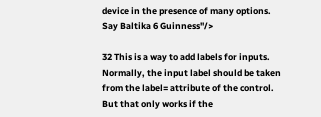device in the presence of many options. Say Baltika 6 Guinness"/>

32 This is a way to add labels for inputs. Normally, the input label should be taken from the label= attribute of the control. But that only works if the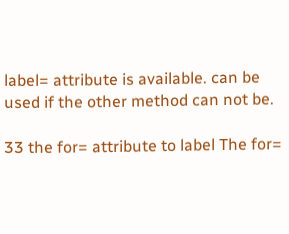label= attribute is available. can be used if the other method can not be.

33 the for= attribute to label The for=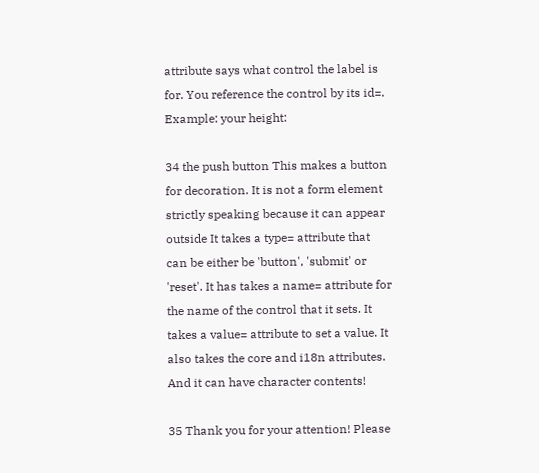attribute says what control the label is for. You reference the control by its id=. Example: your height:

34 the push button This makes a button for decoration. It is not a form element strictly speaking because it can appear outside It takes a type= attribute that can be either be 'button', 'submit' or 'reset'. It has takes a name= attribute for the name of the control that it sets. It takes a value= attribute to set a value. It also takes the core and i18n attributes. And it can have character contents!

35 Thank you for your attention! Please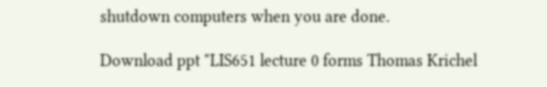shutdown computers when you are done.

Download ppt "LIS651 lecture 0 forms Thomas Krichel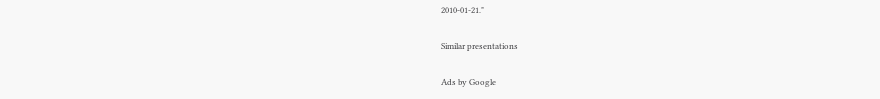2010-01-21."

Similar presentations

Ads by Google